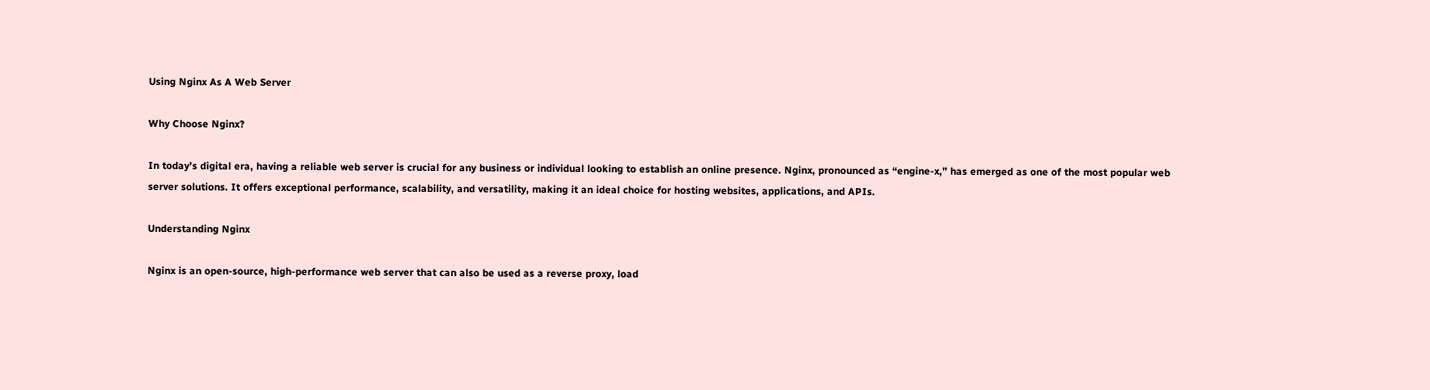Using Nginx As A Web Server

Why Choose Nginx?

In today’s digital era, having a reliable web server is crucial for any business or individual looking to establish an online presence. Nginx, pronounced as “engine-x,” has emerged as one of the most popular web server solutions. It offers exceptional performance, scalability, and versatility, making it an ideal choice for hosting websites, applications, and APIs.

Understanding Nginx

Nginx is an open-source, high-performance web server that can also be used as a reverse proxy, load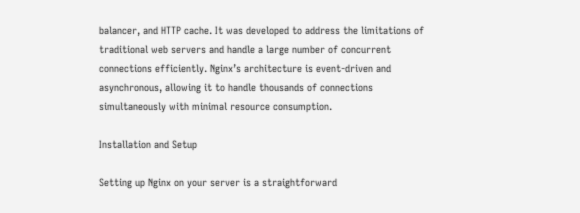balancer, and HTTP cache. It was developed to address the limitations of traditional web servers and handle a large number of concurrent connections efficiently. Nginx’s architecture is event-driven and asynchronous, allowing it to handle thousands of connections simultaneously with minimal resource consumption.

Installation and Setup

Setting up Nginx on your server is a straightforward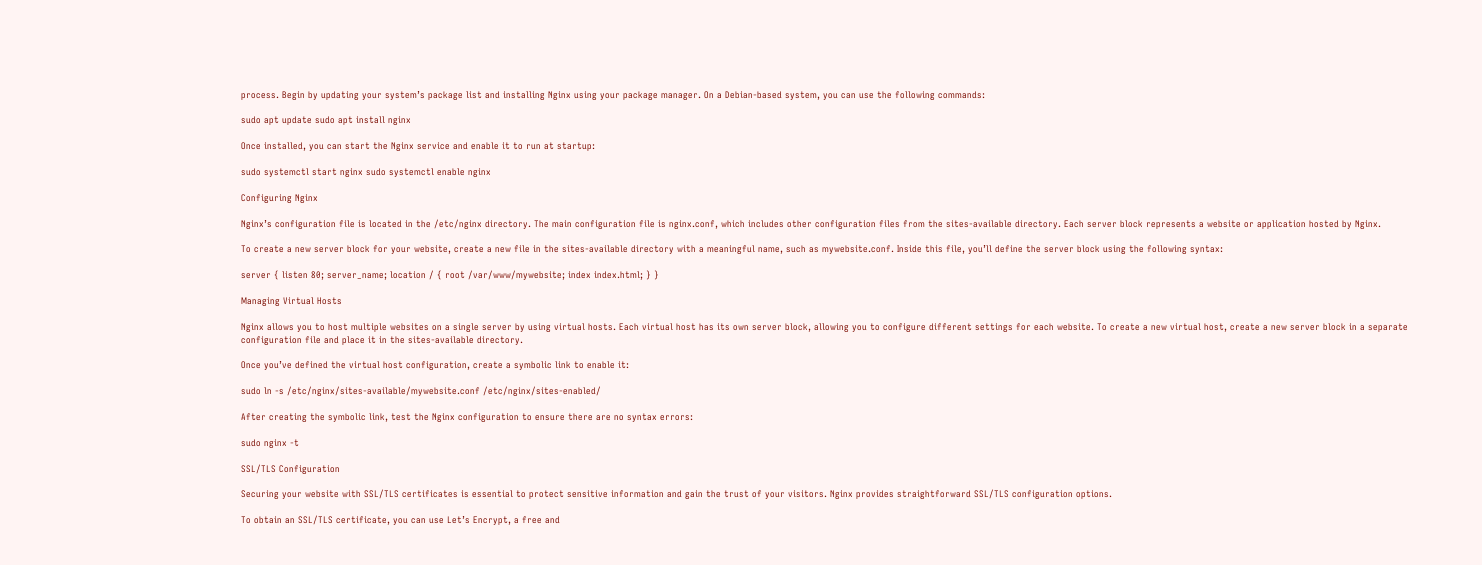process. Begin by updating your system’s package list and installing Nginx using your package manager. On a Debian-based system, you can use the following commands:

sudo apt update sudo apt install nginx

Once installed, you can start the Nginx service and enable it to run at startup:

sudo systemctl start nginx sudo systemctl enable nginx

Configuring Nginx

Nginx’s configuration file is located in the /etc/nginx directory. The main configuration file is nginx.conf, which includes other configuration files from the sites-available directory. Each server block represents a website or application hosted by Nginx.

To create a new server block for your website, create a new file in the sites-available directory with a meaningful name, such as mywebsite.conf. Inside this file, you’ll define the server block using the following syntax:

server { listen 80; server_name; location / { root /var/www/mywebsite; index index.html; } }

Managing Virtual Hosts

Nginx allows you to host multiple websites on a single server by using virtual hosts. Each virtual host has its own server block, allowing you to configure different settings for each website. To create a new virtual host, create a new server block in a separate configuration file and place it in the sites-available directory.

Once you’ve defined the virtual host configuration, create a symbolic link to enable it:

sudo ln -s /etc/nginx/sites-available/mywebsite.conf /etc/nginx/sites-enabled/

After creating the symbolic link, test the Nginx configuration to ensure there are no syntax errors:

sudo nginx -t

SSL/TLS Configuration

Securing your website with SSL/TLS certificates is essential to protect sensitive information and gain the trust of your visitors. Nginx provides straightforward SSL/TLS configuration options.

To obtain an SSL/TLS certificate, you can use Let’s Encrypt, a free and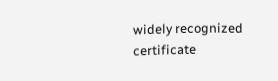widely recognized certificate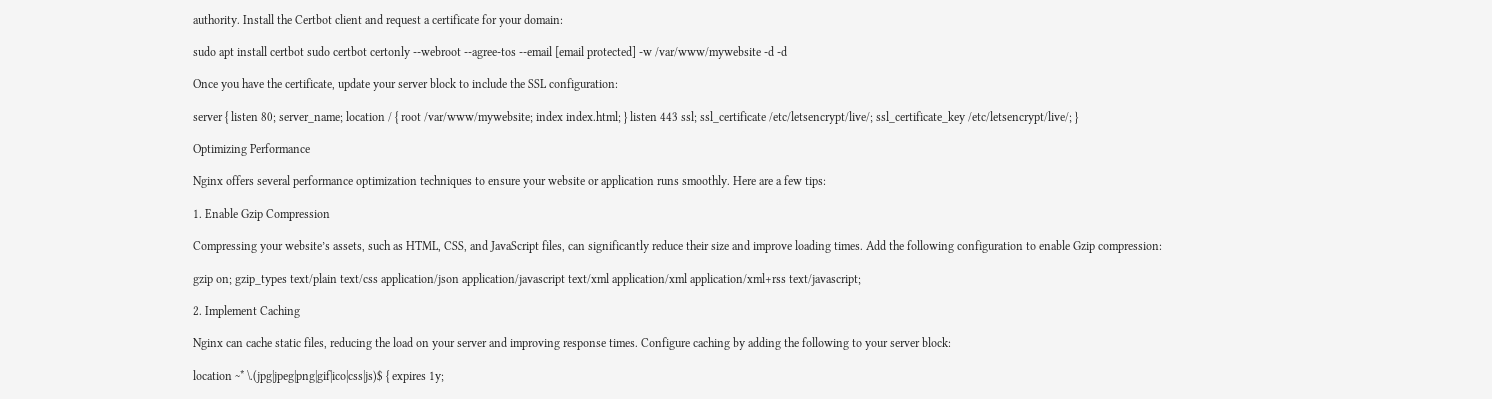authority. Install the Certbot client and request a certificate for your domain:

sudo apt install certbot sudo certbot certonly --webroot --agree-tos --email [email protected] -w /var/www/mywebsite -d -d

Once you have the certificate, update your server block to include the SSL configuration:

server { listen 80; server_name; location / { root /var/www/mywebsite; index index.html; } listen 443 ssl; ssl_certificate /etc/letsencrypt/live/; ssl_certificate_key /etc/letsencrypt/live/; }

Optimizing Performance

Nginx offers several performance optimization techniques to ensure your website or application runs smoothly. Here are a few tips:

1. Enable Gzip Compression

Compressing your website’s assets, such as HTML, CSS, and JavaScript files, can significantly reduce their size and improve loading times. Add the following configuration to enable Gzip compression:

gzip on; gzip_types text/plain text/css application/json application/javascript text/xml application/xml application/xml+rss text/javascript;

2. Implement Caching

Nginx can cache static files, reducing the load on your server and improving response times. Configure caching by adding the following to your server block:

location ~* \.(jpg|jpeg|png|gif|ico|css|js)$ { expires 1y;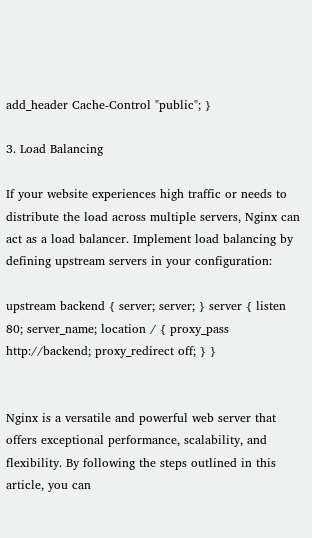add_header Cache-Control "public"; }

3. Load Balancing

If your website experiences high traffic or needs to distribute the load across multiple servers, Nginx can act as a load balancer. Implement load balancing by defining upstream servers in your configuration:

upstream backend { server; server; } server { listen 80; server_name; location / { proxy_pass http://backend; proxy_redirect off; } }


Nginx is a versatile and powerful web server that offers exceptional performance, scalability, and flexibility. By following the steps outlined in this article, you can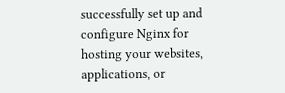successfully set up and configure Nginx for hosting your websites, applications, or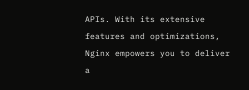APIs. With its extensive features and optimizations, Nginx empowers you to deliver a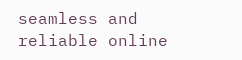seamless and reliable online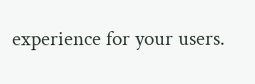experience for your users.